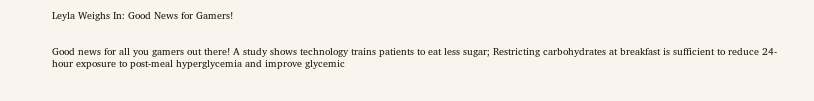Leyla Weighs In: Good News for Gamers!


Good news for all you gamers out there! A study shows technology trains patients to eat less sugar; Restricting carbohydrates at breakfast is sufficient to reduce 24-hour exposure to post-meal hyperglycemia and improve glycemic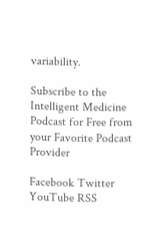variability.

Subscribe to the Intelligent Medicine Podcast for Free from your Favorite Podcast Provider

Facebook Twitter YouTube RSS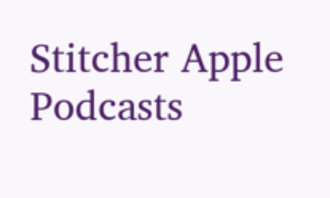Stitcher Apple Podcasts